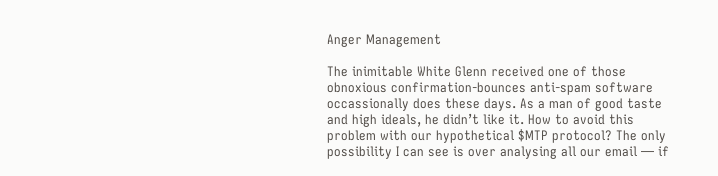Anger Management

The inimitable White Glenn received one of those obnoxious confirmation-bounces anti-spam software occassionally does these days. As a man of good taste and high ideals, he didn’t like it. How to avoid this problem with our hypothetical $MTP protocol? The only possibility I can see is over analysing all our email — if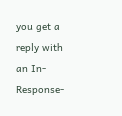you get a reply with an In-Response-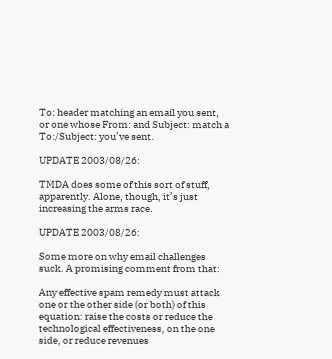To: header matching an email you sent, or one whose From: and Subject: match a To:/Subject: you’ve sent.

UPDATE 2003/08/26:

TMDA does some of this sort of stuff, apparently. Alone, though, it’s just increasing the arms race.

UPDATE 2003/08/26:

Some more on why email challenges suck. A promising comment from that:

Any effective spam remedy must attack one or the other side (or both) of this equation: raise the costs or reduce the technological effectiveness, on the one side, or reduce revenues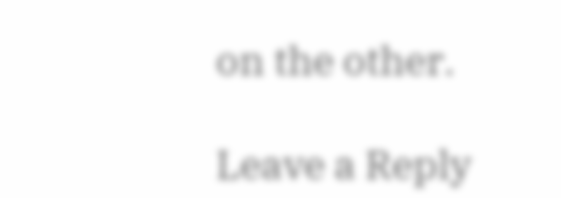on the other.

Leave a Reply